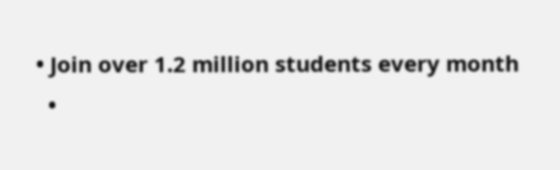• Join over 1.2 million students every month
  •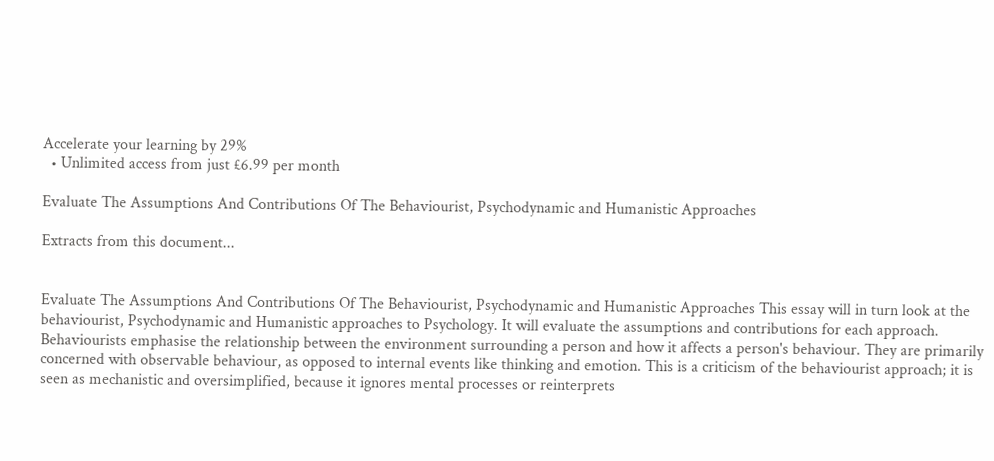Accelerate your learning by 29%
  • Unlimited access from just £6.99 per month

Evaluate The Assumptions And Contributions Of The Behaviourist, Psychodynamic and Humanistic Approaches

Extracts from this document...


Evaluate The Assumptions And Contributions Of The Behaviourist, Psychodynamic and Humanistic Approaches This essay will in turn look at the behaviourist, Psychodynamic and Humanistic approaches to Psychology. It will evaluate the assumptions and contributions for each approach. Behaviourists emphasise the relationship between the environment surrounding a person and how it affects a person's behaviour. They are primarily concerned with observable behaviour, as opposed to internal events like thinking and emotion. This is a criticism of the behaviourist approach; it is seen as mechanistic and oversimplified, because it ignores mental processes or reinterprets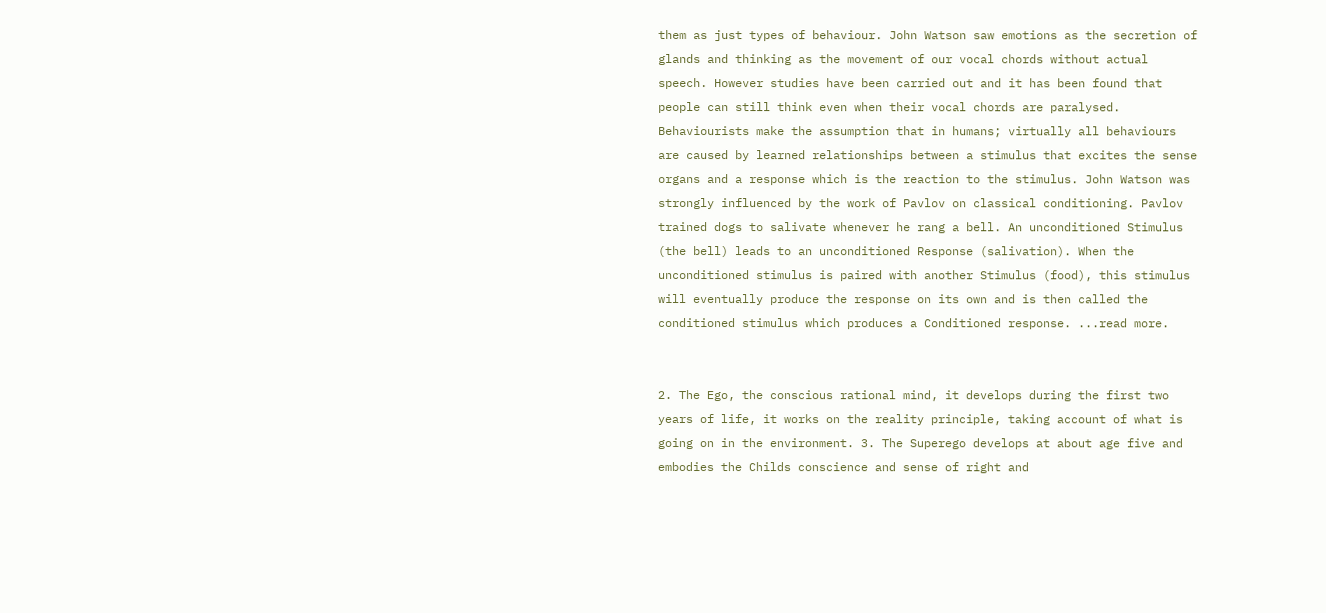them as just types of behaviour. John Watson saw emotions as the secretion of glands and thinking as the movement of our vocal chords without actual speech. However studies have been carried out and it has been found that people can still think even when their vocal chords are paralysed. Behaviourists make the assumption that in humans; virtually all behaviours are caused by learned relationships between a stimulus that excites the sense organs and a response which is the reaction to the stimulus. John Watson was strongly influenced by the work of Pavlov on classical conditioning. Pavlov trained dogs to salivate whenever he rang a bell. An unconditioned Stimulus (the bell) leads to an unconditioned Response (salivation). When the unconditioned stimulus is paired with another Stimulus (food), this stimulus will eventually produce the response on its own and is then called the conditioned stimulus which produces a Conditioned response. ...read more.


2. The Ego, the conscious rational mind, it develops during the first two years of life, it works on the reality principle, taking account of what is going on in the environment. 3. The Superego develops at about age five and embodies the Childs conscience and sense of right and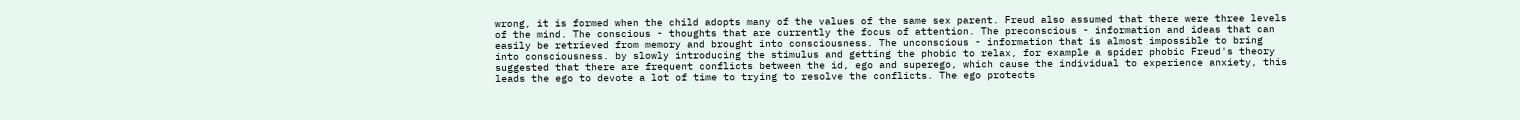wrong, it is formed when the child adopts many of the values of the same sex parent. Freud also assumed that there were three levels of the mind. The conscious - thoughts that are currently the focus of attention. The preconscious - information and ideas that can easily be retrieved from memory and brought into consciousness. The unconscious - information that is almost impossible to bring into consciousness. by slowly introducing the stimulus and getting the phobic to relax, for example a spider phobic Freud's theory suggested that there are frequent conflicts between the id, ego and superego, which cause the individual to experience anxiety, this leads the ego to devote a lot of time to trying to resolve the conflicts. The ego protects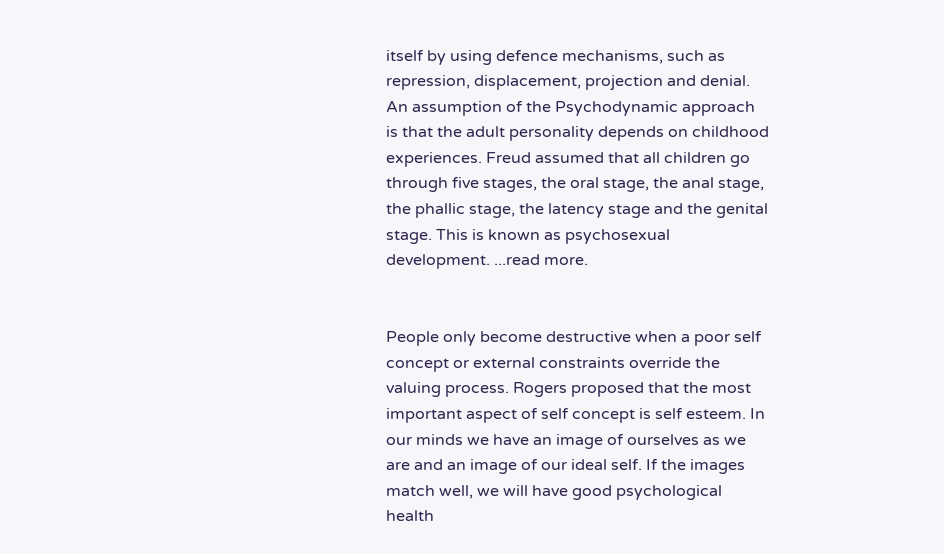itself by using defence mechanisms, such as repression, displacement, projection and denial. An assumption of the Psychodynamic approach is that the adult personality depends on childhood experiences. Freud assumed that all children go through five stages, the oral stage, the anal stage, the phallic stage, the latency stage and the genital stage. This is known as psychosexual development. ...read more.


People only become destructive when a poor self concept or external constraints override the valuing process. Rogers proposed that the most important aspect of self concept is self esteem. In our minds we have an image of ourselves as we are and an image of our ideal self. If the images match well, we will have good psychological health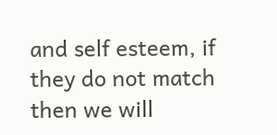and self esteem, if they do not match then we will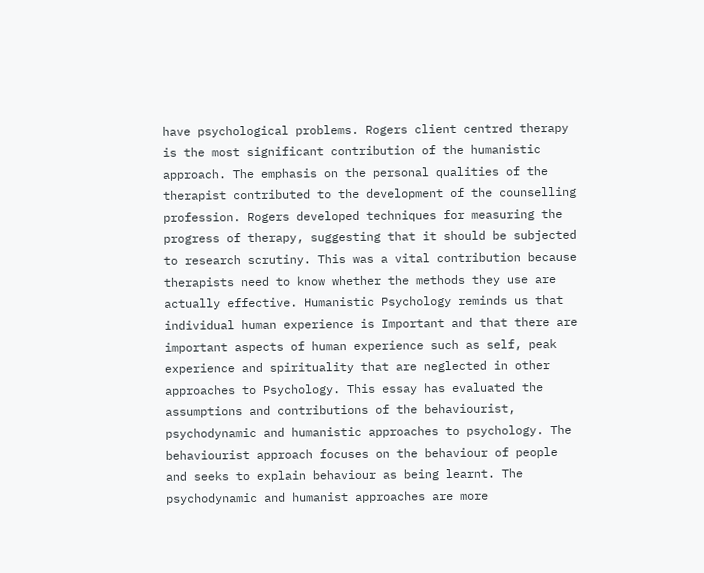have psychological problems. Rogers client centred therapy is the most significant contribution of the humanistic approach. The emphasis on the personal qualities of the therapist contributed to the development of the counselling profession. Rogers developed techniques for measuring the progress of therapy, suggesting that it should be subjected to research scrutiny. This was a vital contribution because therapists need to know whether the methods they use are actually effective. Humanistic Psychology reminds us that individual human experience is Important and that there are important aspects of human experience such as self, peak experience and spirituality that are neglected in other approaches to Psychology. This essay has evaluated the assumptions and contributions of the behaviourist, psychodynamic and humanistic approaches to psychology. The behaviourist approach focuses on the behaviour of people and seeks to explain behaviour as being learnt. The psychodynamic and humanist approaches are more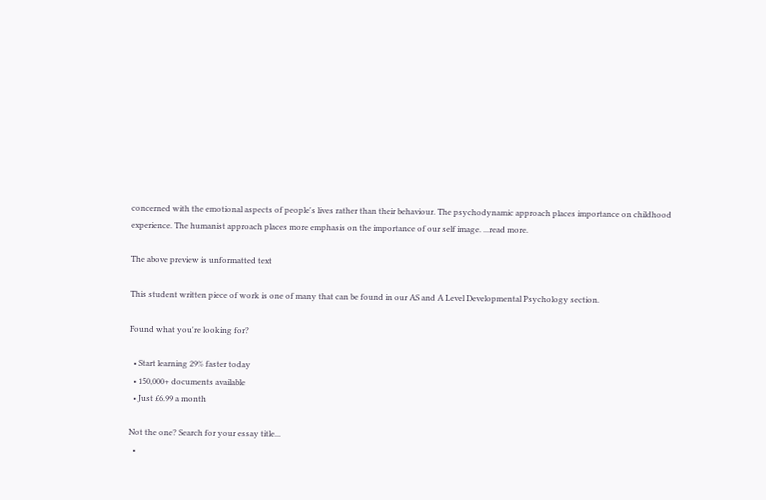concerned with the emotional aspects of people's lives rather than their behaviour. The psychodynamic approach places importance on childhood experience. The humanist approach places more emphasis on the importance of our self image. ...read more.

The above preview is unformatted text

This student written piece of work is one of many that can be found in our AS and A Level Developmental Psychology section.

Found what you're looking for?

  • Start learning 29% faster today
  • 150,000+ documents available
  • Just £6.99 a month

Not the one? Search for your essay title...
  •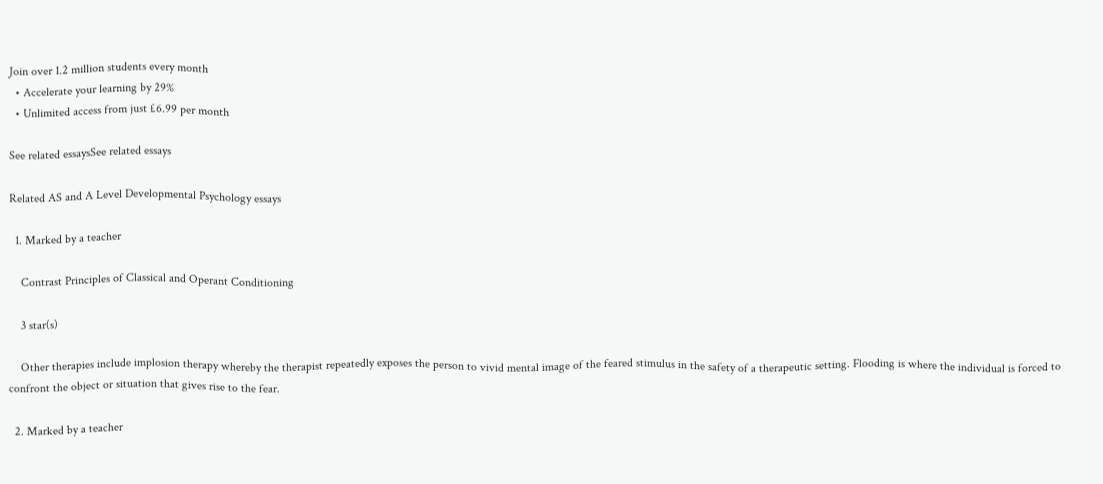Join over 1.2 million students every month
  • Accelerate your learning by 29%
  • Unlimited access from just £6.99 per month

See related essaysSee related essays

Related AS and A Level Developmental Psychology essays

  1. Marked by a teacher

    Contrast Principles of Classical and Operant Conditioning

    3 star(s)

    Other therapies include implosion therapy whereby the therapist repeatedly exposes the person to vivid mental image of the feared stimulus in the safety of a therapeutic setting. Flooding is where the individual is forced to confront the object or situation that gives rise to the fear.

  2. Marked by a teacher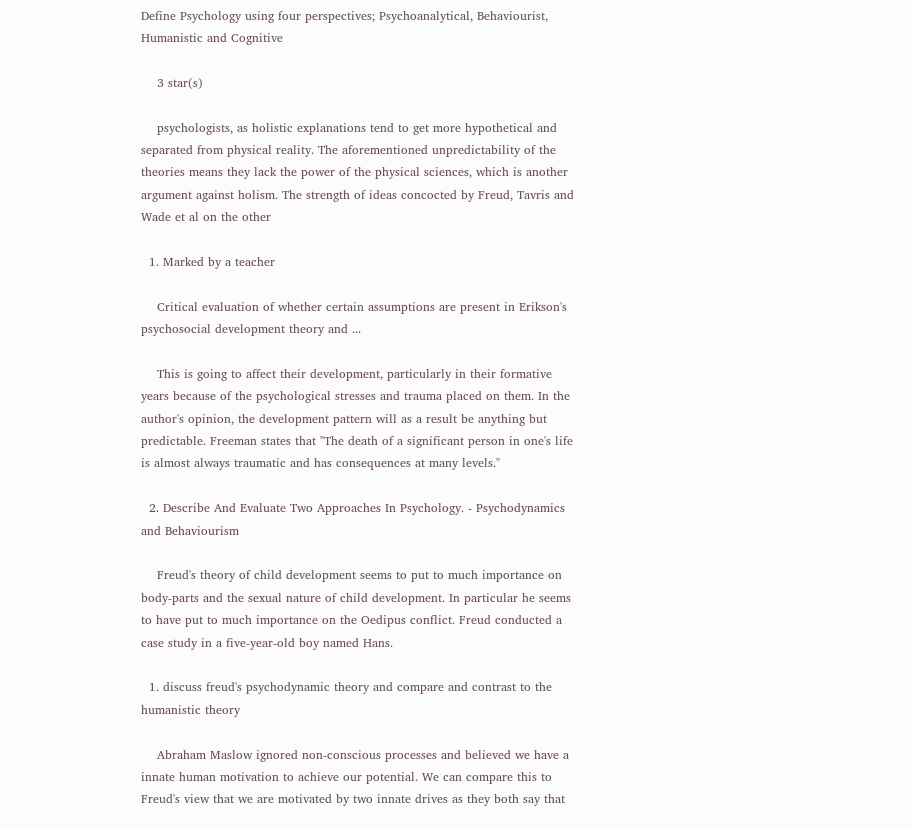Define Psychology using four perspectives; Psychoanalytical, Behaviourist, Humanistic and Cognitive

    3 star(s)

    psychologists, as holistic explanations tend to get more hypothetical and separated from physical reality. The aforementioned unpredictability of the theories means they lack the power of the physical sciences, which is another argument against holism. The strength of ideas concocted by Freud, Tavris and Wade et al on the other

  1. Marked by a teacher

    Critical evaluation of whether certain assumptions are present in Erikson's psychosocial development theory and ...

    This is going to affect their development, particularly in their formative years because of the psychological stresses and trauma placed on them. In the author's opinion, the development pattern will as a result be anything but predictable. Freeman states that "The death of a significant person in one's life is almost always traumatic and has consequences at many levels."

  2. Describe And Evaluate Two Approaches In Psychology. - Psychodynamics and Behaviourism

    Freud's theory of child development seems to put to much importance on body-parts and the sexual nature of child development. In particular he seems to have put to much importance on the Oedipus conflict. Freud conducted a case study in a five-year-old boy named Hans.

  1. discuss freud's psychodynamic theory and compare and contrast to the humanistic theory

    Abraham Maslow ignored non-conscious processes and believed we have a innate human motivation to achieve our potential. We can compare this to Freud's view that we are motivated by two innate drives as they both say that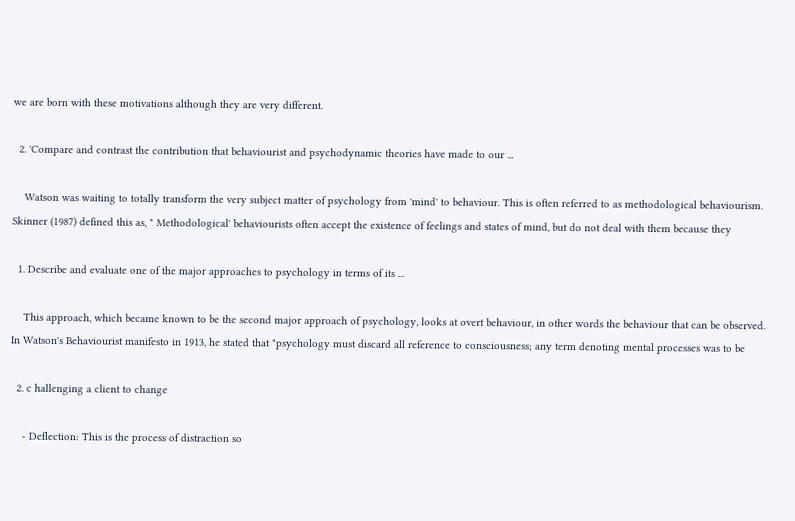we are born with these motivations although they are very different.

  2. 'Compare and contrast the contribution that behaviourist and psychodynamic theories have made to our ...

    Watson was waiting to totally transform the very subject matter of psychology from 'mind' to behaviour. This is often referred to as methodological behaviourism. Skinner (1987) defined this as, " Methodological' behaviourists often accept the existence of feelings and states of mind, but do not deal with them because they

  1. Describe and evaluate one of the major approaches to psychology in terms of its ...

    This approach, which became known to be the second major approach of psychology, looks at overt behaviour, in other words the behaviour that can be observed. In Watson's Behaviourist manifesto in 1913, he stated that "psychology must discard all reference to consciousness; any term denoting mental processes was to be

  2. c hallenging a client to change

    - Deflection: This is the process of distraction so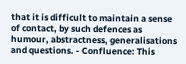that it is difficult to maintain a sense of contact, by such defences as humour, abstractness, generalisations and questions. - Confluence: This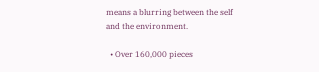means a blurring between the self and the environment.

  • Over 160,000 pieces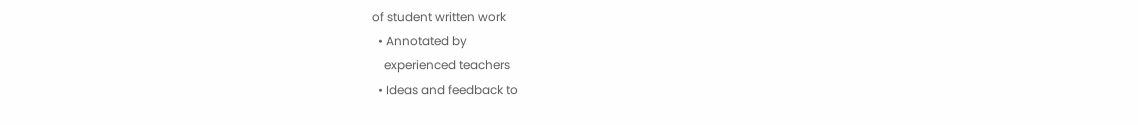of student written work
  • Annotated by
    experienced teachers
  • Ideas and feedback to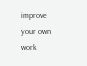improve your own work